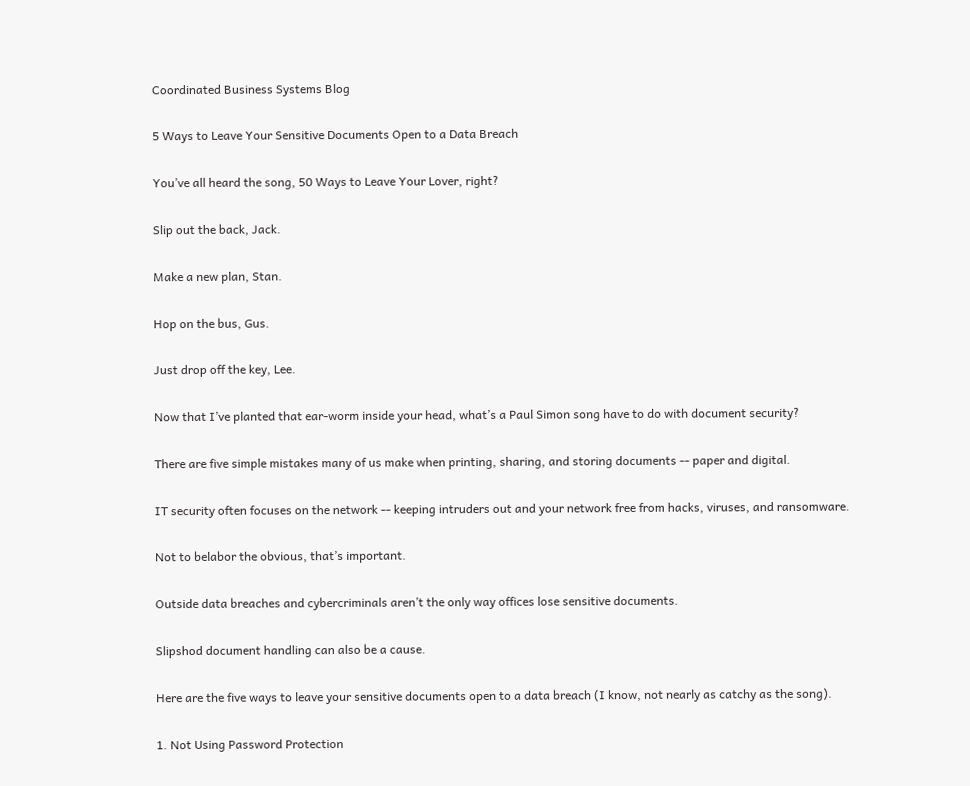Coordinated Business Systems Blog

5 Ways to Leave Your Sensitive Documents Open to a Data Breach

You’ve all heard the song, 50 Ways to Leave Your Lover, right?

Slip out the back, Jack.

Make a new plan, Stan.

Hop on the bus, Gus.

Just drop off the key, Lee.

Now that I’ve planted that ear-worm inside your head, what’s a Paul Simon song have to do with document security?

There are five simple mistakes many of us make when printing, sharing, and storing documents -- paper and digital.

IT security often focuses on the network -- keeping intruders out and your network free from hacks, viruses, and ransomware.

Not to belabor the obvious, that’s important.

Outside data breaches and cybercriminals aren’t the only way offices lose sensitive documents.

Slipshod document handling can also be a cause.

Here are the five ways to leave your sensitive documents open to a data breach (I know, not nearly as catchy as the song).

1. Not Using Password Protection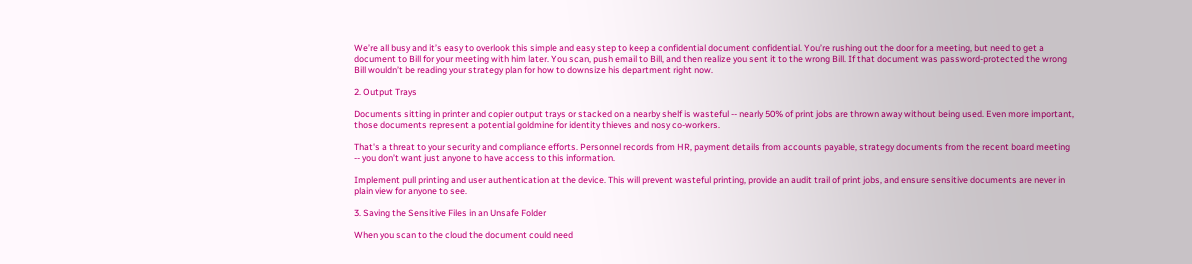We’re all busy and it’s easy to overlook this simple and easy step to keep a confidential document confidential. You’re rushing out the door for a meeting, but need to get a document to Bill for your meeting with him later. You scan, push email to Bill, and then realize you sent it to the wrong Bill. If that document was password-protected the wrong Bill wouldn’t be reading your strategy plan for how to downsize his department right now.

2. Output Trays

Documents sitting in printer and copier output trays or stacked on a nearby shelf is wasteful -- nearly 50% of print jobs are thrown away without being used. Even more important, those documents represent a potential goldmine for identity thieves and nosy co-workers.

That's a threat to your security and compliance efforts. Personnel records from HR, payment details from accounts payable, strategy documents from the recent board meeting -- you don’t want just anyone to have access to this information.

Implement pull printing and user authentication at the device. This will prevent wasteful printing, provide an audit trail of print jobs, and ensure sensitive documents are never in plain view for anyone to see.

3. Saving the Sensitive Files in an Unsafe Folder

When you scan to the cloud the document could need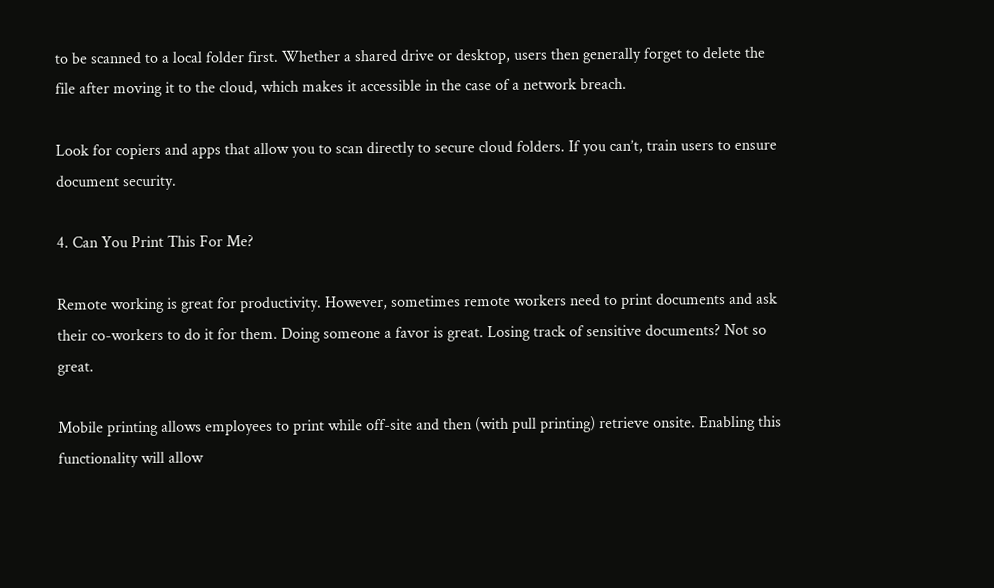to be scanned to a local folder first. Whether a shared drive or desktop, users then generally forget to delete the file after moving it to the cloud, which makes it accessible in the case of a network breach.

Look for copiers and apps that allow you to scan directly to secure cloud folders. If you can’t, train users to ensure document security.

4. Can You Print This For Me?

Remote working is great for productivity. However, sometimes remote workers need to print documents and ask their co-workers to do it for them. Doing someone a favor is great. Losing track of sensitive documents? Not so great.

Mobile printing allows employees to print while off-site and then (with pull printing) retrieve onsite. Enabling this functionality will allow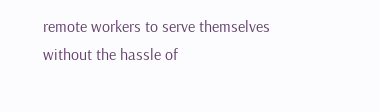remote workers to serve themselves without the hassle of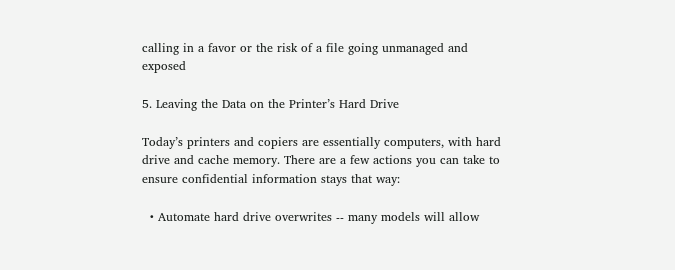calling in a favor or the risk of a file going unmanaged and exposed

5. Leaving the Data on the Printer’s Hard Drive

Today’s printers and copiers are essentially computers, with hard drive and cache memory. There are a few actions you can take to ensure confidential information stays that way:

  • Automate hard drive overwrites -- many models will allow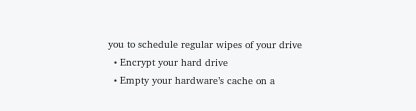you to schedule regular wipes of your drive
  • Encrypt your hard drive
  • Empty your hardware’s cache on a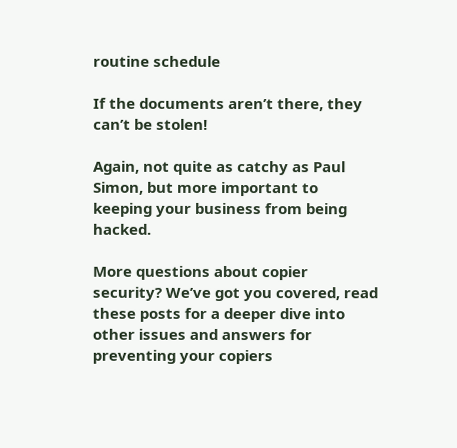routine schedule

If the documents aren’t there, they can’t be stolen!

Again, not quite as catchy as Paul Simon, but more important to keeping your business from being hacked.

More questions about copier security? We’ve got you covered, read these posts for a deeper dive into other issues and answers for preventing your copiers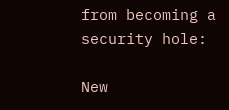from becoming a security hole:

New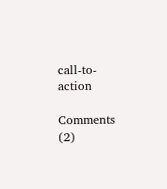call-to-action

Comments (2)